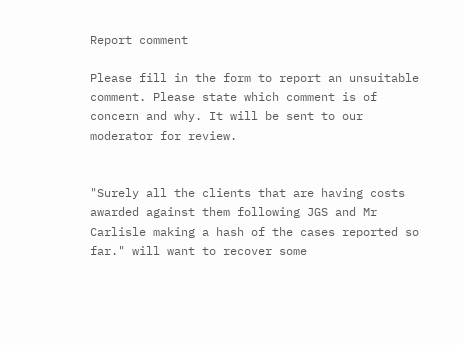Report comment

Please fill in the form to report an unsuitable comment. Please state which comment is of concern and why. It will be sent to our moderator for review.


"Surely all the clients that are having costs awarded against them following JGS and Mr Carlisle making a hash of the cases reported so far." will want to recover some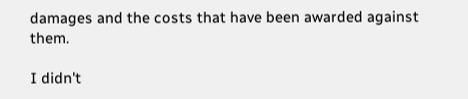damages and the costs that have been awarded against them.

I didn't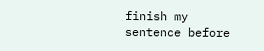finish my sentence before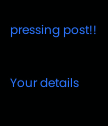pressing post!!

Your details